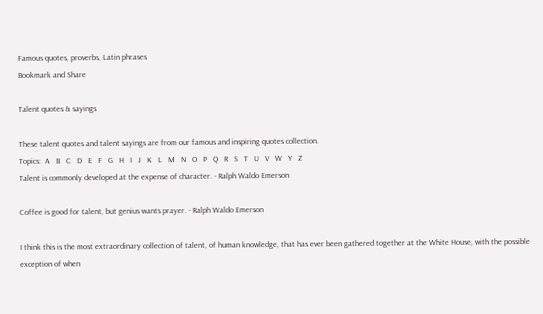Famous quotes, proverbs, Latin phrases
Bookmark and Share

Talent quotes & sayings

These talent quotes and talent sayings are from our famous and inspiring quotes collection.
Topics:  A   B   C   D   E   F   G   H   I   J   K   L   M   N   O   P   Q   R   S   T   U   V   W   Y   Z
Talent is commonly developed at the expense of character. - Ralph Waldo Emerson

Coffee is good for talent, but genius wants prayer. - Ralph Waldo Emerson

I think this is the most extraordinary collection of talent, of human knowledge, that has ever been gathered together at the White House, with the possible exception of when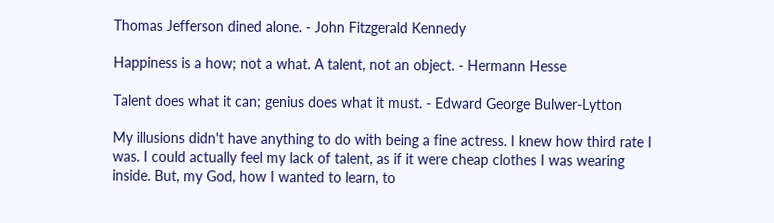Thomas Jefferson dined alone. - John Fitzgerald Kennedy

Happiness is a how; not a what. A talent, not an object. - Hermann Hesse

Talent does what it can; genius does what it must. - Edward George Bulwer-Lytton

My illusions didn't have anything to do with being a fine actress. I knew how third rate I was. I could actually feel my lack of talent, as if it were cheap clothes I was wearing inside. But, my God, how I wanted to learn, to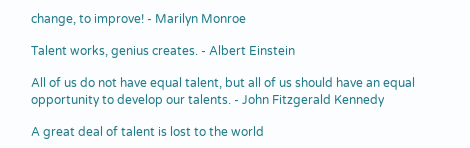change, to improve! - Marilyn Monroe

Talent works, genius creates. - Albert Einstein

All of us do not have equal talent, but all of us should have an equal opportunity to develop our talents. - John Fitzgerald Kennedy

A great deal of talent is lost to the world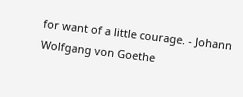for want of a little courage. - Johann Wolfgang von Goethe